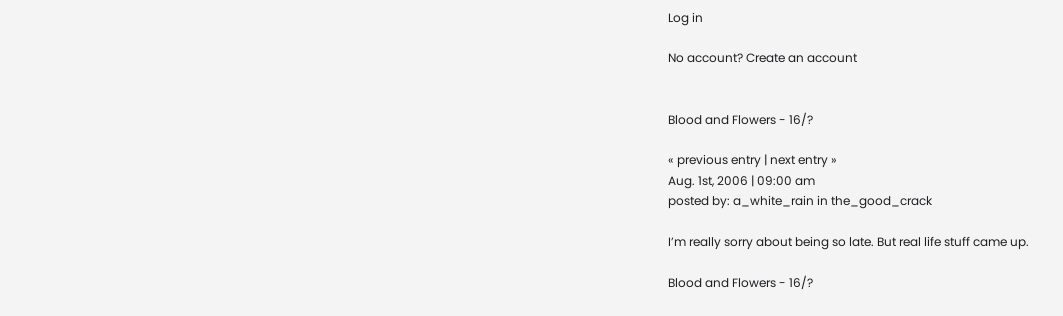Log in

No account? Create an account


Blood and Flowers - 16/?

« previous entry | next entry »
Aug. 1st, 2006 | 09:00 am
posted by: a_white_rain in the_good_crack

I’m really sorry about being so late. But real life stuff came up.

Blood and Flowers - 16/?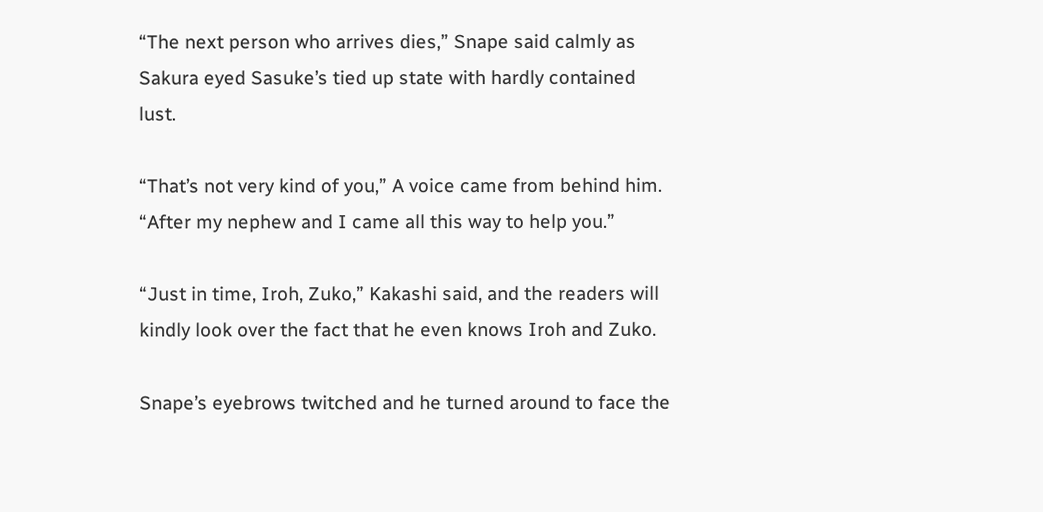“The next person who arrives dies,” Snape said calmly as Sakura eyed Sasuke’s tied up state with hardly contained lust.

“That’s not very kind of you,” A voice came from behind him. “After my nephew and I came all this way to help you.”

“Just in time, Iroh, Zuko,” Kakashi said, and the readers will kindly look over the fact that he even knows Iroh and Zuko.

Snape’s eyebrows twitched and he turned around to face the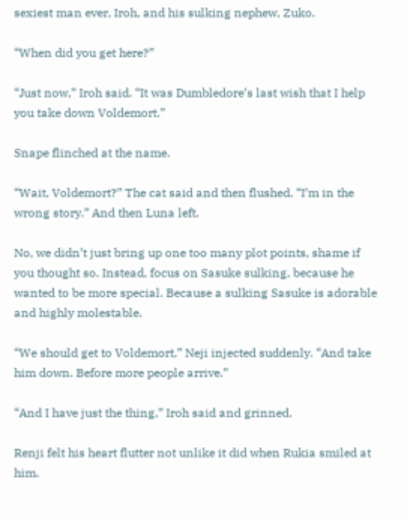sexiest man ever, Iroh, and his sulking nephew, Zuko.

“When did you get here?”

“Just now,” Iroh said. “It was Dumbledore’s last wish that I help you take down Voldemort.”

Snape flinched at the name.

“Wait, Voldemort?” The cat said and then flushed. “I’m in the wrong story.” And then Luna left.

No, we didn’t just bring up one too many plot points, shame if you thought so. Instead, focus on Sasuke sulking, because he wanted to be more special. Because a sulking Sasuke is adorable and highly molestable.

“We should get to Voldemort,” Neji injected suddenly. “And take him down. Before more people arrive.”

“And I have just the thing,” Iroh said and grinned.

Renji felt his heart flutter not unlike it did when Rukia smiled at him.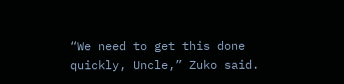“We need to get this done quickly, Uncle,” Zuko said.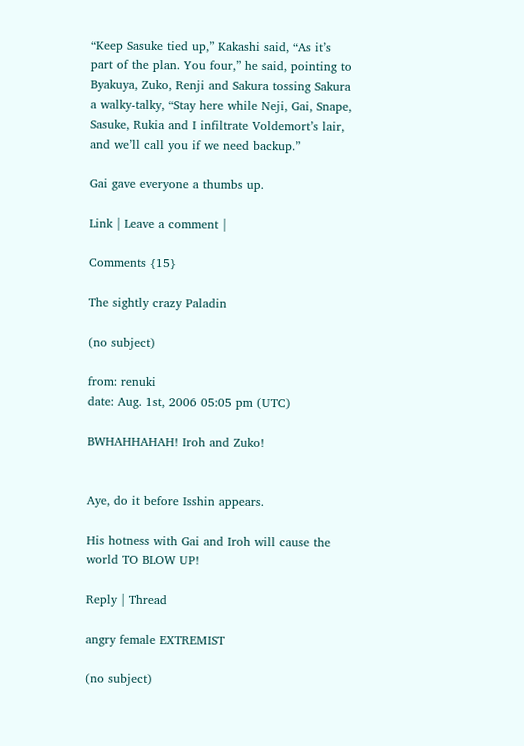“Keep Sasuke tied up,” Kakashi said, “As it’s part of the plan. You four,” he said, pointing to Byakuya, Zuko, Renji and Sakura tossing Sakura a walky-talky, “Stay here while Neji, Gai, Snape, Sasuke, Rukia and I infiltrate Voldemort’s lair, and we’ll call you if we need backup.”

Gai gave everyone a thumbs up.

Link | Leave a comment |

Comments {15}

The sightly crazy Paladin

(no subject)

from: renuki
date: Aug. 1st, 2006 05:05 pm (UTC)

BWHAHHAHAH! Iroh and Zuko!


Aye, do it before Isshin appears.

His hotness with Gai and Iroh will cause the world TO BLOW UP!

Reply | Thread

angry female EXTREMIST

(no subject)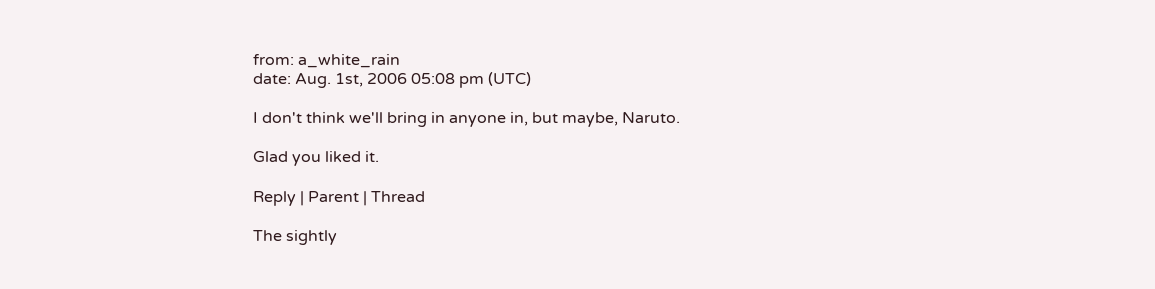from: a_white_rain
date: Aug. 1st, 2006 05:08 pm (UTC)

I don't think we'll bring in anyone in, but maybe, Naruto.

Glad you liked it.

Reply | Parent | Thread

The sightly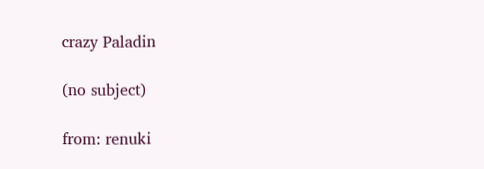crazy Paladin

(no subject)

from: renuki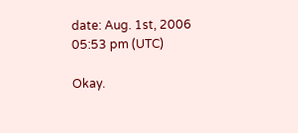date: Aug. 1st, 2006 05:53 pm (UTC)

Okay.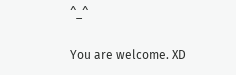^_^

You are welcome. XD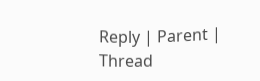Reply | Parent | Thread